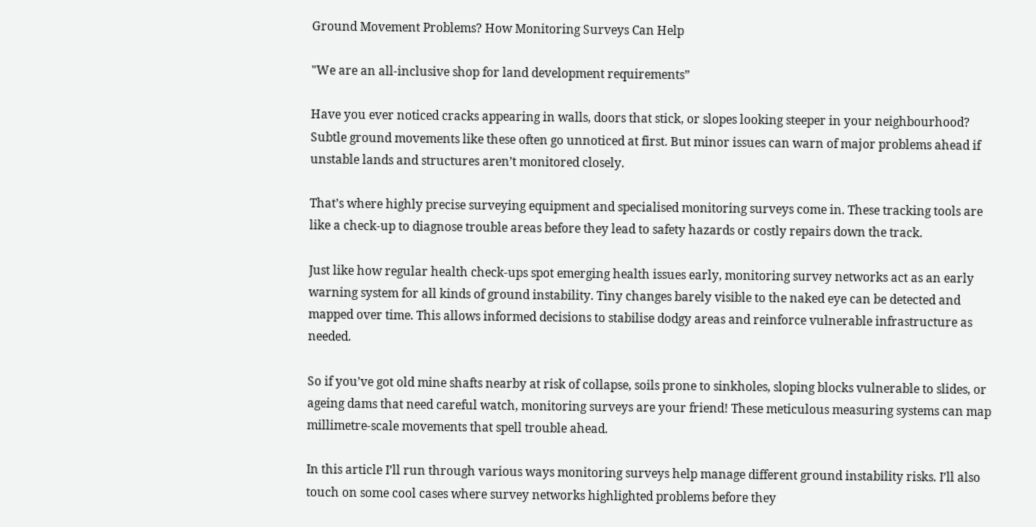Ground Movement Problems? How Monitoring Surveys Can Help

"We are an all-inclusive shop for land development requirements”

Have you ever noticed cracks appearing in walls, doors that stick, or slopes looking steeper in your neighbourhood? Subtle ground movements like these often go unnoticed at first. But minor issues can warn of major problems ahead if unstable lands and structures aren’t monitored closely.

That’s where highly precise surveying equipment and specialised monitoring surveys come in. These tracking tools are like a check-up to diagnose trouble areas before they lead to safety hazards or costly repairs down the track.

Just like how regular health check-ups spot emerging health issues early, monitoring survey networks act as an early warning system for all kinds of ground instability. Tiny changes barely visible to the naked eye can be detected and mapped over time. This allows informed decisions to stabilise dodgy areas and reinforce vulnerable infrastructure as needed.

So if you’ve got old mine shafts nearby at risk of collapse, soils prone to sinkholes, sloping blocks vulnerable to slides, or ageing dams that need careful watch, monitoring surveys are your friend! These meticulous measuring systems can map millimetre-scale movements that spell trouble ahead.

In this article I’ll run through various ways monitoring surveys help manage different ground instability risks. I’ll also touch on some cool cases where survey networks highlighted problems before they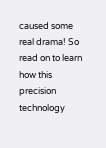caused some real drama! So read on to learn how this precision technology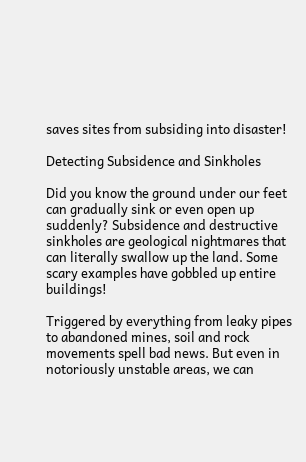saves sites from subsiding into disaster!

Detecting Subsidence and Sinkholes

Did you know the ground under our feet can gradually sink or even open up suddenly? Subsidence and destructive sinkholes are geological nightmares that can literally swallow up the land. Some scary examples have gobbled up entire buildings!

Triggered by everything from leaky pipes to abandoned mines, soil and rock movements spell bad news. But even in notoriously unstable areas, we can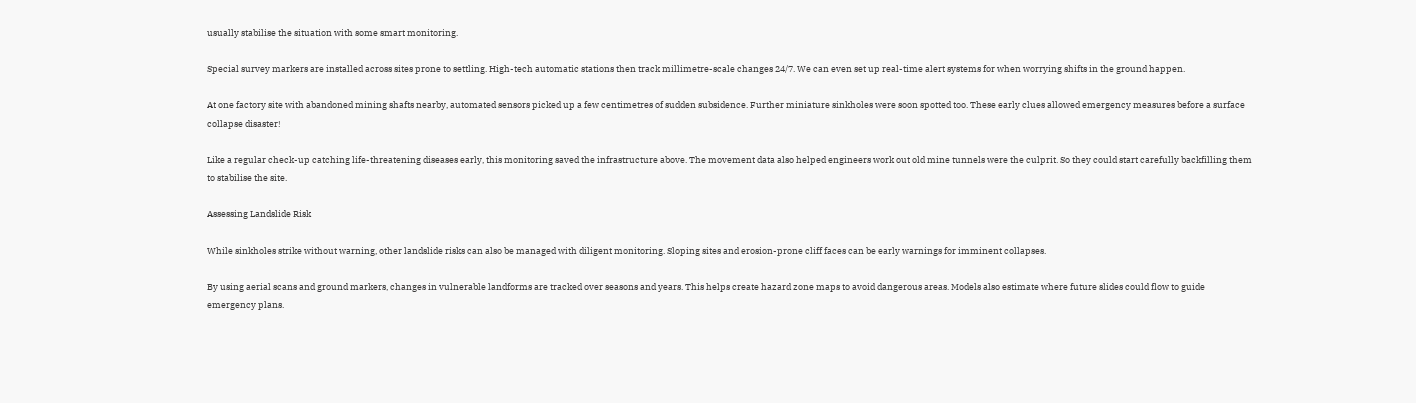usually stabilise the situation with some smart monitoring.

Special survey markers are installed across sites prone to settling. High-tech automatic stations then track millimetre-scale changes 24/7. We can even set up real-time alert systems for when worrying shifts in the ground happen.

At one factory site with abandoned mining shafts nearby, automated sensors picked up a few centimetres of sudden subsidence. Further miniature sinkholes were soon spotted too. These early clues allowed emergency measures before a surface collapse disaster!

Like a regular check-up catching life-threatening diseases early, this monitoring saved the infrastructure above. The movement data also helped engineers work out old mine tunnels were the culprit. So they could start carefully backfilling them to stabilise the site.

Assessing Landslide Risk

While sinkholes strike without warning, other landslide risks can also be managed with diligent monitoring. Sloping sites and erosion-prone cliff faces can be early warnings for imminent collapses.

By using aerial scans and ground markers, changes in vulnerable landforms are tracked over seasons and years. This helps create hazard zone maps to avoid dangerous areas. Models also estimate where future slides could flow to guide emergency plans.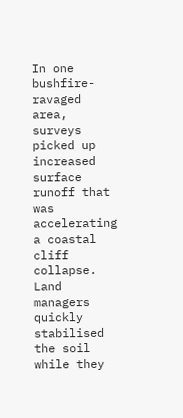In one bushfire-ravaged area, surveys picked up increased surface runoff that was accelerating a coastal cliff collapse. Land managers quickly stabilised the soil while they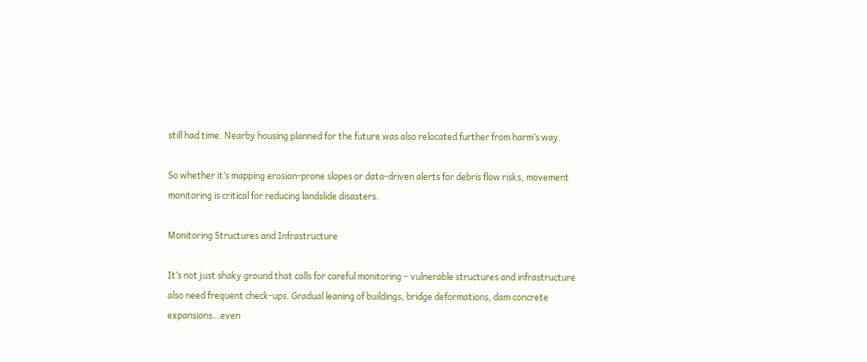still had time. Nearby housing planned for the future was also relocated further from harm’s way.

So whether it’s mapping erosion-prone slopes or data-driven alerts for debris flow risks, movement monitoring is critical for reducing landslide disasters.

Monitoring Structures and Infrastructure

It’s not just shaky ground that calls for careful monitoring – vulnerable structures and infrastructure also need frequent check-ups. Gradual leaning of buildings, bridge deformations, dam concrete expansions…even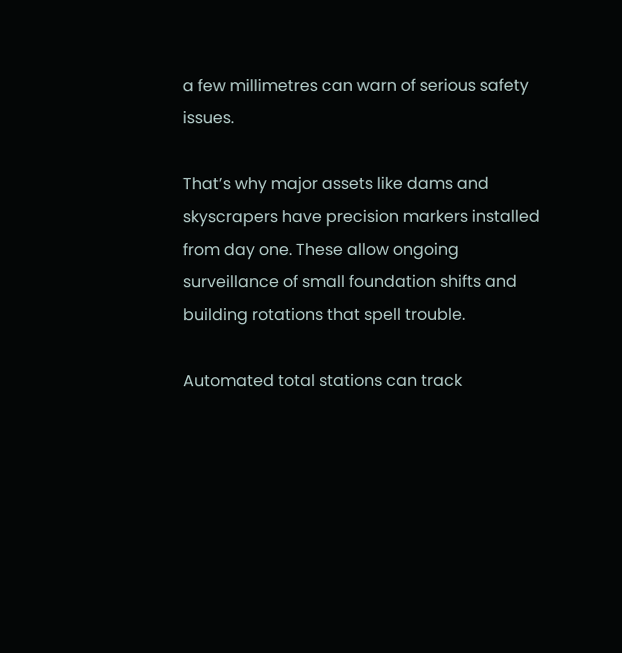a few millimetres can warn of serious safety issues.

That’s why major assets like dams and skyscrapers have precision markers installed from day one. These allow ongoing surveillance of small foundation shifts and building rotations that spell trouble.

Automated total stations can track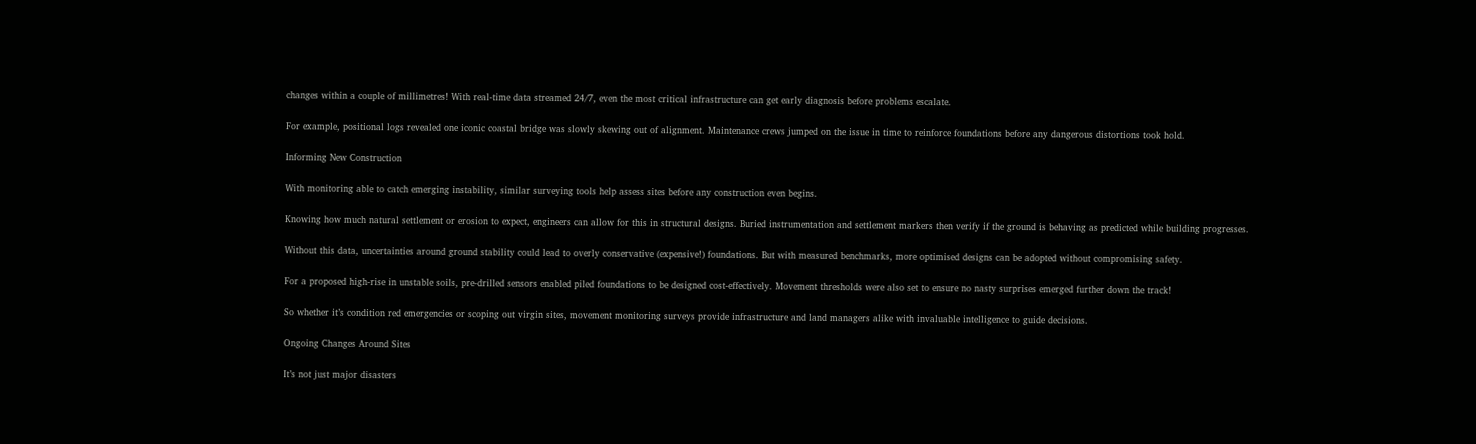changes within a couple of millimetres! With real-time data streamed 24/7, even the most critical infrastructure can get early diagnosis before problems escalate.

For example, positional logs revealed one iconic coastal bridge was slowly skewing out of alignment. Maintenance crews jumped on the issue in time to reinforce foundations before any dangerous distortions took hold.

Informing New Construction

With monitoring able to catch emerging instability, similar surveying tools help assess sites before any construction even begins.

Knowing how much natural settlement or erosion to expect, engineers can allow for this in structural designs. Buried instrumentation and settlement markers then verify if the ground is behaving as predicted while building progresses.

Without this data, uncertainties around ground stability could lead to overly conservative (expensive!) foundations. But with measured benchmarks, more optimised designs can be adopted without compromising safety.

For a proposed high-rise in unstable soils, pre-drilled sensors enabled piled foundations to be designed cost-effectively. Movement thresholds were also set to ensure no nasty surprises emerged further down the track!

So whether it’s condition red emergencies or scoping out virgin sites, movement monitoring surveys provide infrastructure and land managers alike with invaluable intelligence to guide decisions.

Ongoing Changes Around Sites

It’s not just major disasters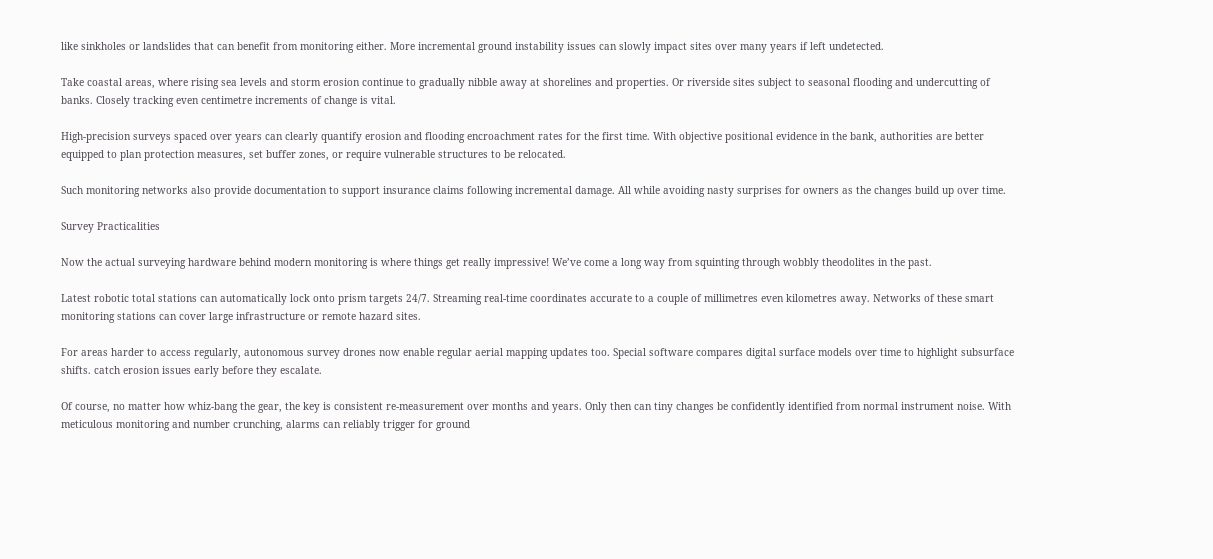like sinkholes or landslides that can benefit from monitoring either. More incremental ground instability issues can slowly impact sites over many years if left undetected.

Take coastal areas, where rising sea levels and storm erosion continue to gradually nibble away at shorelines and properties. Or riverside sites subject to seasonal flooding and undercutting of banks. Closely tracking even centimetre increments of change is vital.

High-precision surveys spaced over years can clearly quantify erosion and flooding encroachment rates for the first time. With objective positional evidence in the bank, authorities are better equipped to plan protection measures, set buffer zones, or require vulnerable structures to be relocated.

Such monitoring networks also provide documentation to support insurance claims following incremental damage. All while avoiding nasty surprises for owners as the changes build up over time.

Survey Practicalities

Now the actual surveying hardware behind modern monitoring is where things get really impressive! We’ve come a long way from squinting through wobbly theodolites in the past.

Latest robotic total stations can automatically lock onto prism targets 24/7. Streaming real-time coordinates accurate to a couple of millimetres even kilometres away. Networks of these smart monitoring stations can cover large infrastructure or remote hazard sites.

For areas harder to access regularly, autonomous survey drones now enable regular aerial mapping updates too. Special software compares digital surface models over time to highlight subsurface shifts. catch erosion issues early before they escalate.

Of course, no matter how whiz-bang the gear, the key is consistent re-measurement over months and years. Only then can tiny changes be confidently identified from normal instrument noise. With meticulous monitoring and number crunching, alarms can reliably trigger for ground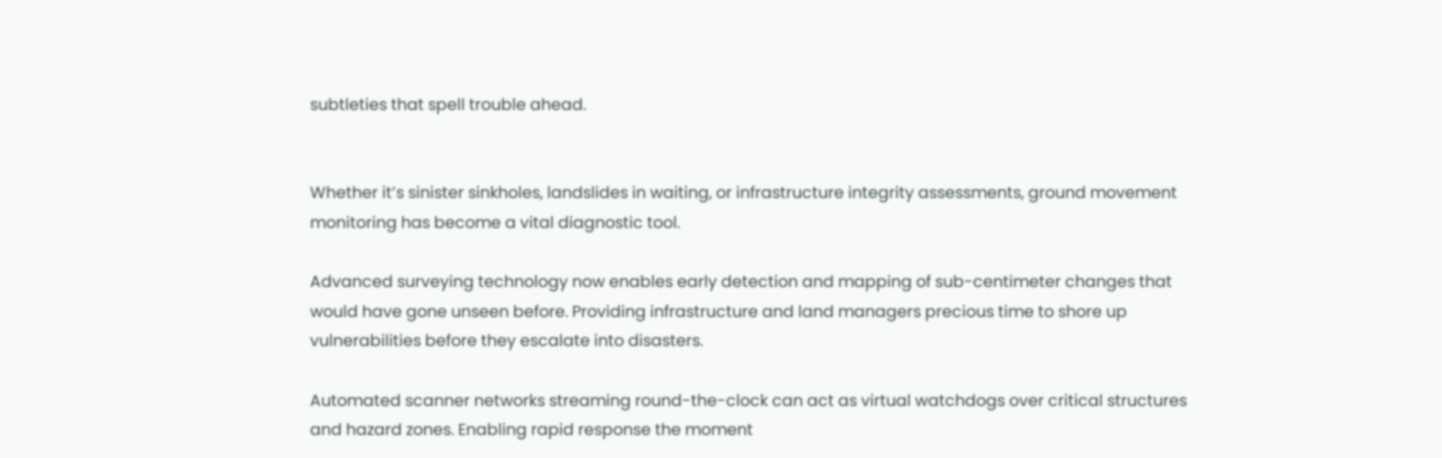subtleties that spell trouble ahead.


Whether it’s sinister sinkholes, landslides in waiting, or infrastructure integrity assessments, ground movement monitoring has become a vital diagnostic tool.

Advanced surveying technology now enables early detection and mapping of sub-centimeter changes that would have gone unseen before. Providing infrastructure and land managers precious time to shore up vulnerabilities before they escalate into disasters.

Automated scanner networks streaming round-the-clock can act as virtual watchdogs over critical structures and hazard zones. Enabling rapid response the moment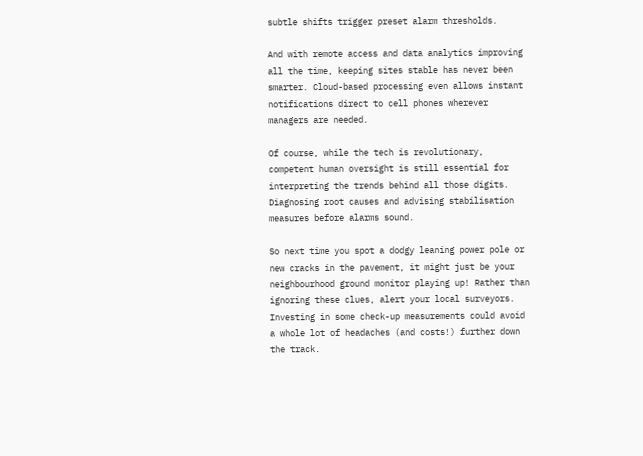subtle shifts trigger preset alarm thresholds.

And with remote access and data analytics improving all the time, keeping sites stable has never been smarter. Cloud-based processing even allows instant notifications direct to cell phones wherever managers are needed.

Of course, while the tech is revolutionary, competent human oversight is still essential for interpreting the trends behind all those digits. Diagnosing root causes and advising stabilisation measures before alarms sound.

So next time you spot a dodgy leaning power pole or new cracks in the pavement, it might just be your neighbourhood ground monitor playing up! Rather than ignoring these clues, alert your local surveyors. Investing in some check-up measurements could avoid a whole lot of headaches (and costs!) further down the track.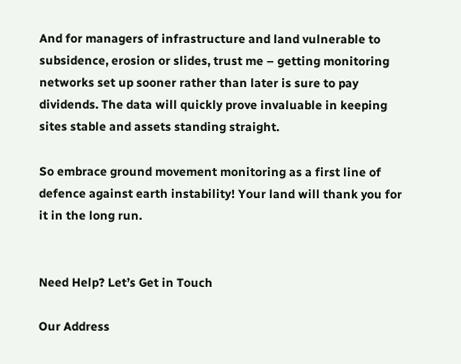And for managers of infrastructure and land vulnerable to subsidence, erosion or slides, trust me – getting monitoring networks set up sooner rather than later is sure to pay dividends. The data will quickly prove invaluable in keeping sites stable and assets standing straight.

So embrace ground movement monitoring as a first line of defence against earth instability! Your land will thank you for it in the long run.


Need Help? Let’s Get in Touch

Our Address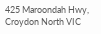425 Maroondah Hwy, Croydon North VIC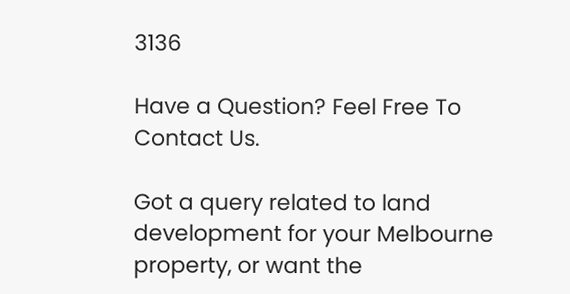3136

Have a Question? Feel Free To Contact Us.

Got a query related to land development for your Melbourne property, or want the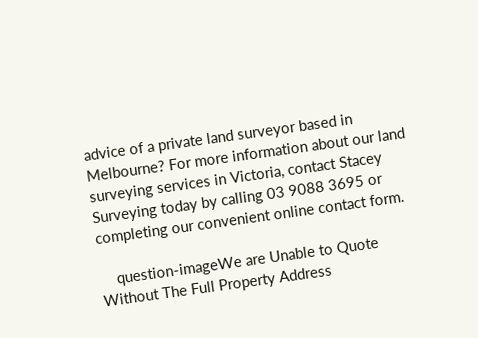advice of a private land surveyor based in Melbourne? For more information about our land  surveying services in Victoria, contact Stacey Surveying today by calling 03 9088 3695 or completing our convenient online contact form.

    question-imageWe are Unable to Quote Without The Full Property Address